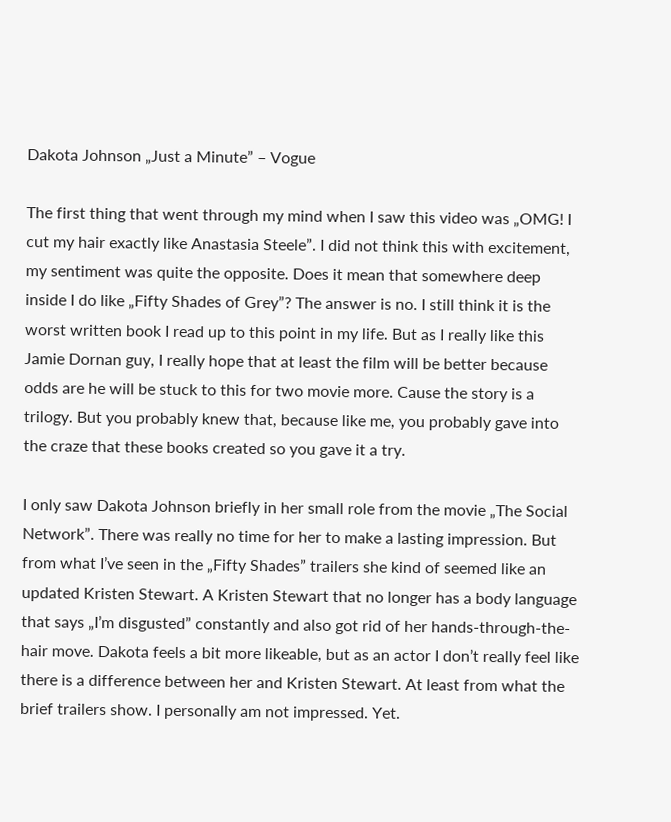Dakota Johnson „Just a Minute” – Vogue

The first thing that went through my mind when I saw this video was „OMG! I cut my hair exactly like Anastasia Steele”. I did not think this with excitement, my sentiment was quite the opposite. Does it mean that somewhere deep inside I do like „Fifty Shades of Grey”? The answer is no. I still think it is the worst written book I read up to this point in my life. But as I really like this Jamie Dornan guy, I really hope that at least the film will be better because odds are he will be stuck to this for two movie more. Cause the story is a trilogy. But you probably knew that, because like me, you probably gave into the craze that these books created so you gave it a try.

I only saw Dakota Johnson briefly in her small role from the movie „The Social Network”. There was really no time for her to make a lasting impression. But from what I’ve seen in the „Fifty Shades” trailers she kind of seemed like an updated Kristen Stewart. A Kristen Stewart that no longer has a body language that says „I’m disgusted” constantly and also got rid of her hands-through-the-hair move. Dakota feels a bit more likeable, but as an actor I don’t really feel like there is a difference between her and Kristen Stewart. At least from what the brief trailers show. I personally am not impressed. Yet.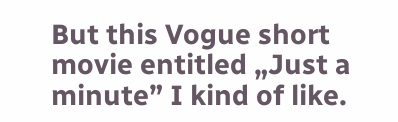But this Vogue short movie entitled „Just a minute” I kind of like.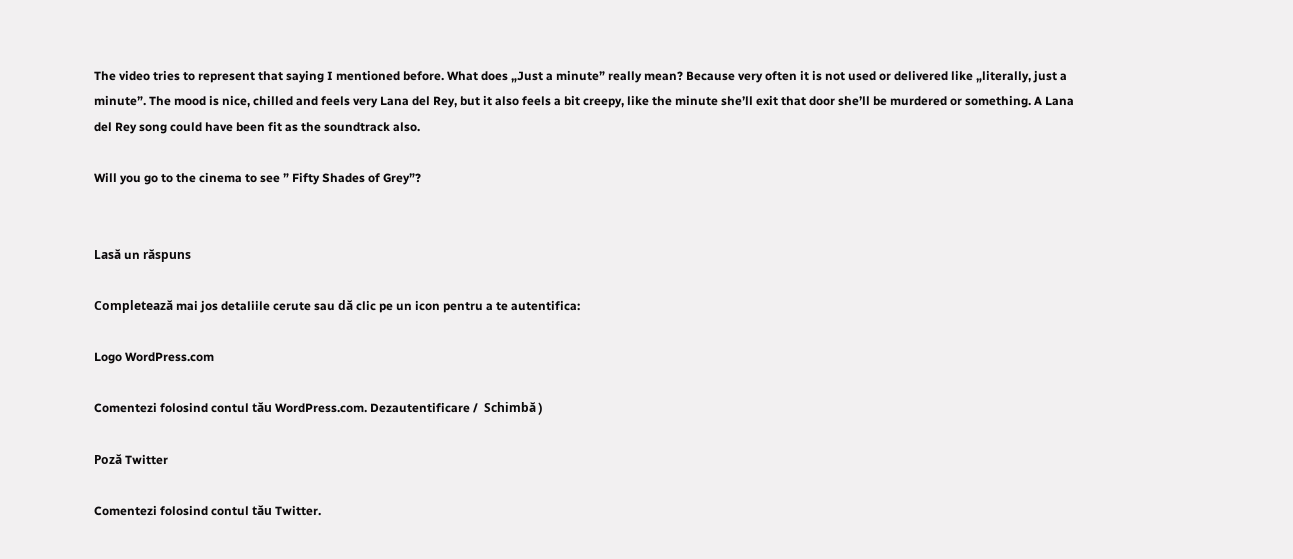The video tries to represent that saying I mentioned before. What does „Just a minute” really mean? Because very often it is not used or delivered like „literally, just a minute”. The mood is nice, chilled and feels very Lana del Rey, but it also feels a bit creepy, like the minute she’ll exit that door she’ll be murdered or something. A Lana del Rey song could have been fit as the soundtrack also.

Will you go to the cinema to see ” Fifty Shades of Grey”?


Lasă un răspuns

Completează mai jos detaliile cerute sau dă clic pe un icon pentru a te autentifica:

Logo WordPress.com

Comentezi folosind contul tău WordPress.com. Dezautentificare /  Schimbă )

Poză Twitter

Comentezi folosind contul tău Twitter.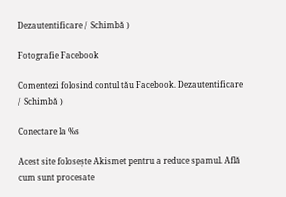Dezautentificare /  Schimbă )

Fotografie Facebook

Comentezi folosind contul tău Facebook. Dezautentificare /  Schimbă )

Conectare la %s

Acest site folosește Akismet pentru a reduce spamul. Află cum sunt procesate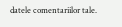datele comentariilor tale.